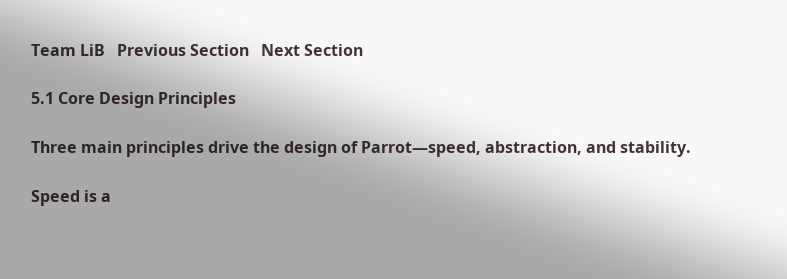Team LiB   Previous Section   Next Section

5.1 Core Design Principles

Three main principles drive the design of Parrot—speed, abstraction, and stability.

Speed is a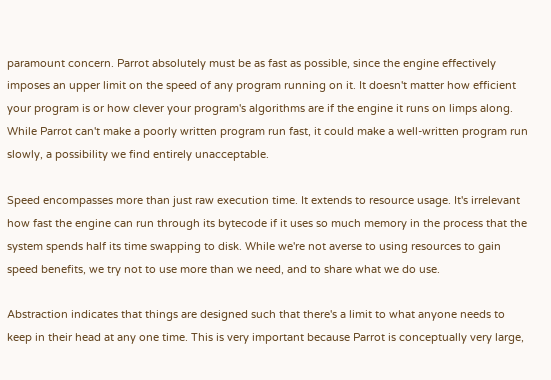paramount concern. Parrot absolutely must be as fast as possible, since the engine effectively imposes an upper limit on the speed of any program running on it. It doesn't matter how efficient your program is or how clever your program's algorithms are if the engine it runs on limps along. While Parrot can't make a poorly written program run fast, it could make a well-written program run slowly, a possibility we find entirely unacceptable.

Speed encompasses more than just raw execution time. It extends to resource usage. It's irrelevant how fast the engine can run through its bytecode if it uses so much memory in the process that the system spends half its time swapping to disk. While we're not averse to using resources to gain speed benefits, we try not to use more than we need, and to share what we do use.

Abstraction indicates that things are designed such that there's a limit to what anyone needs to keep in their head at any one time. This is very important because Parrot is conceptually very large,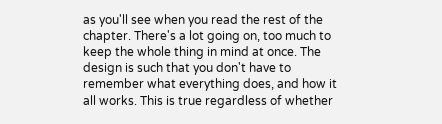as you'll see when you read the rest of the chapter. There's a lot going on, too much to keep the whole thing in mind at once. The design is such that you don't have to remember what everything does, and how it all works. This is true regardless of whether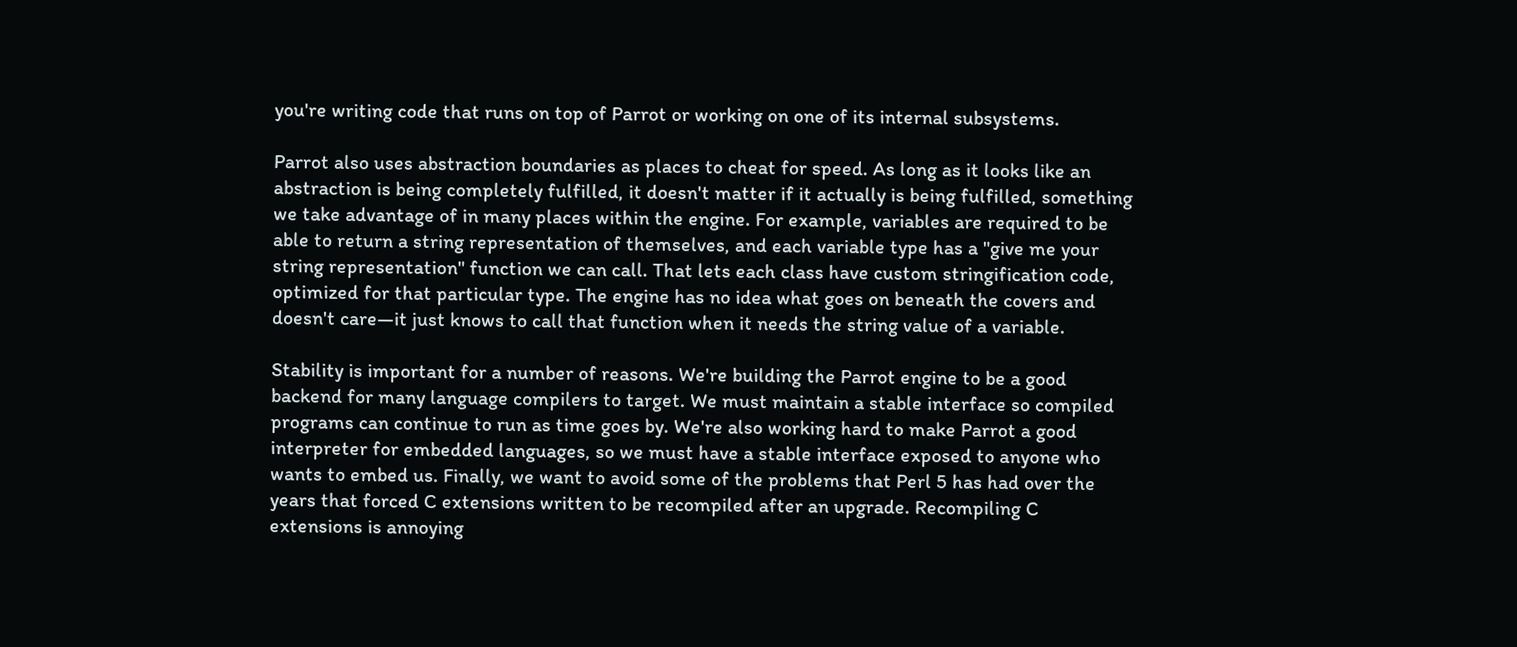you're writing code that runs on top of Parrot or working on one of its internal subsystems.

Parrot also uses abstraction boundaries as places to cheat for speed. As long as it looks like an abstraction is being completely fulfilled, it doesn't matter if it actually is being fulfilled, something we take advantage of in many places within the engine. For example, variables are required to be able to return a string representation of themselves, and each variable type has a "give me your string representation" function we can call. That lets each class have custom stringification code, optimized for that particular type. The engine has no idea what goes on beneath the covers and doesn't care—it just knows to call that function when it needs the string value of a variable.

Stability is important for a number of reasons. We're building the Parrot engine to be a good backend for many language compilers to target. We must maintain a stable interface so compiled programs can continue to run as time goes by. We're also working hard to make Parrot a good interpreter for embedded languages, so we must have a stable interface exposed to anyone who wants to embed us. Finally, we want to avoid some of the problems that Perl 5 has had over the years that forced C extensions written to be recompiled after an upgrade. Recompiling C extensions is annoying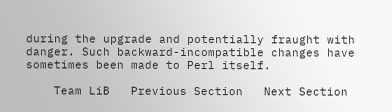during the upgrade and potentially fraught with danger. Such backward-incompatible changes have sometimes been made to Perl itself.

    Team LiB   Previous Section   Next Section